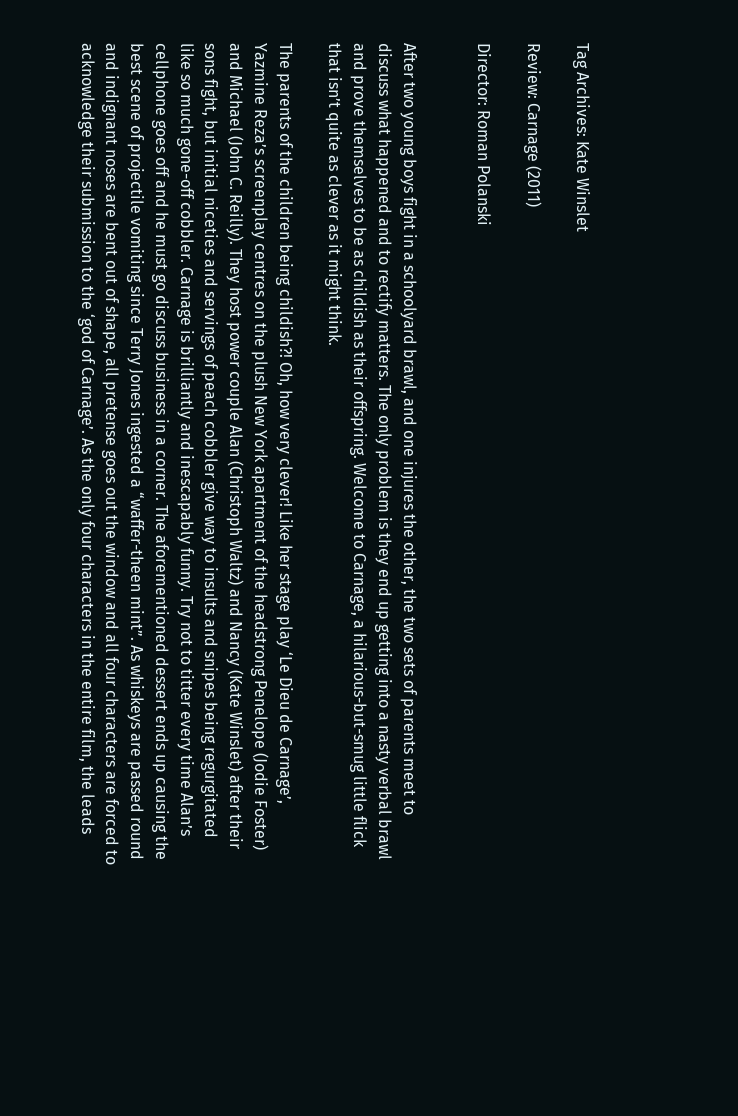Tag Archives: Kate Winslet

Review: Carnage (2011)

Director: Roman Polanski


After two young boys fight in a schoolyard brawl, and one injures the other, the two sets of parents meet to discuss what happened and to rectify matters. The only problem is they end up getting into a nasty verbal brawl and prove themselves to be as childish as their offspring. Welcome to Carnage, a hilarious-but-smug little flick that isn’t quite as clever as it might think.

The parents of the children being childish?! Oh, how very clever! Like her stage play ‘Le Dieu de Carnage’, Yazmine Reza’s screenplay centres on the plush New York apartment of the headstrong Penelope (Jodie Foster) and Michael (John C. Reilly). They host power couple Alan (Christoph Waltz) and Nancy (Kate Winslet) after their sons fight, but initial niceties and servings of peach cobbler give way to insults and snipes being regurgitated like so much gone-off cobbler. Carnage is brilliantly and inescapably funny. Try not to titter every time Alan’s cellphone goes off and he must go discuss business in a corner. The aforementioned dessert ends up causing the best scene of projectile vomiting since Terry Jones ingested a “waffer-theen mint”. As whiskeys are passed round and indignant noses are bent out of shape, all pretense goes out the window and all four characters are forced to acknowledge their submission to the ‘god of Carnage’. As the only four characters in the entire film, the leads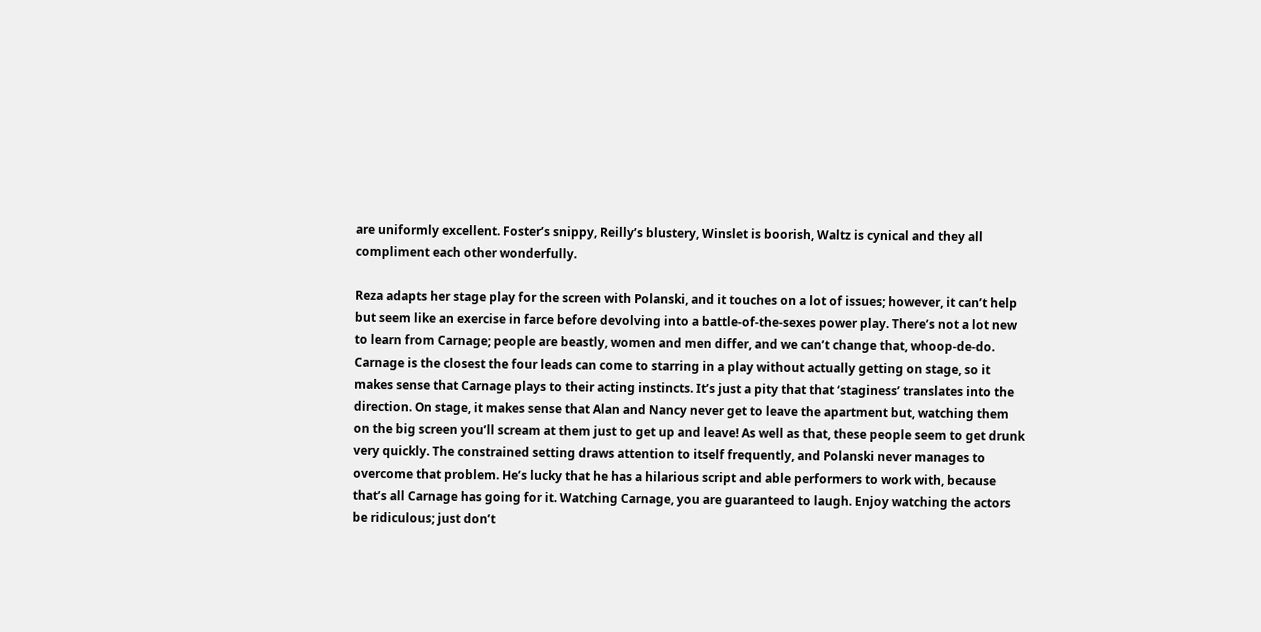are uniformly excellent. Foster’s snippy, Reilly’s blustery, Winslet is boorish, Waltz is cynical and they all compliment each other wonderfully.

Reza adapts her stage play for the screen with Polanski, and it touches on a lot of issues; however, it can’t help but seem like an exercise in farce before devolving into a battle-of-the-sexes power play. There’s not a lot new to learn from Carnage; people are beastly, women and men differ, and we can’t change that, whoop-de-do. Carnage is the closest the four leads can come to starring in a play without actually getting on stage, so it makes sense that Carnage plays to their acting instincts. It’s just a pity that that ‘staginess’ translates into the direction. On stage, it makes sense that Alan and Nancy never get to leave the apartment but, watching them on the big screen you’ll scream at them just to get up and leave! As well as that, these people seem to get drunk very quickly. The constrained setting draws attention to itself frequently, and Polanski never manages to overcome that problem. He’s lucky that he has a hilarious script and able performers to work with, because that’s all Carnage has going for it. Watching Carnage, you are guaranteed to laugh. Enjoy watching the actors be ridiculous; just don’t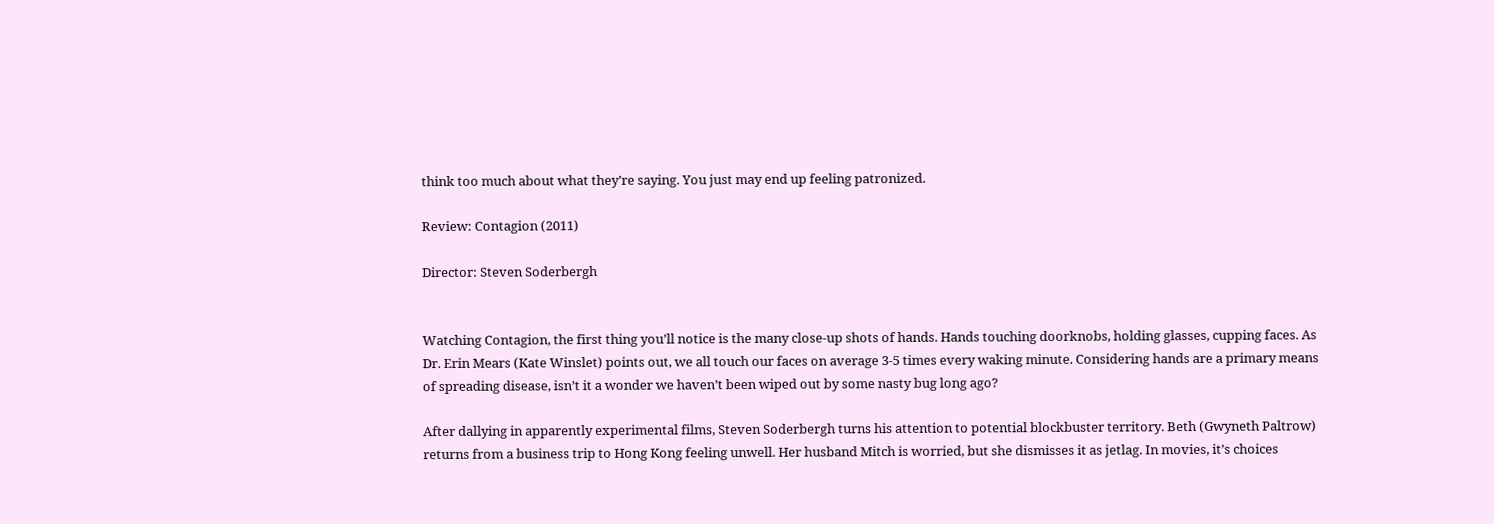think too much about what they’re saying. You just may end up feeling patronized.

Review: Contagion (2011)

Director: Steven Soderbergh


Watching Contagion, the first thing you’ll notice is the many close-up shots of hands. Hands touching doorknobs, holding glasses, cupping faces. As Dr. Erin Mears (Kate Winslet) points out, we all touch our faces on average 3-5 times every waking minute. Considering hands are a primary means of spreading disease, isn’t it a wonder we haven’t been wiped out by some nasty bug long ago?

After dallying in apparently experimental films, Steven Soderbergh turns his attention to potential blockbuster territory. Beth (Gwyneth Paltrow) returns from a business trip to Hong Kong feeling unwell. Her husband Mitch is worried, but she dismisses it as jetlag. In movies, it’s choices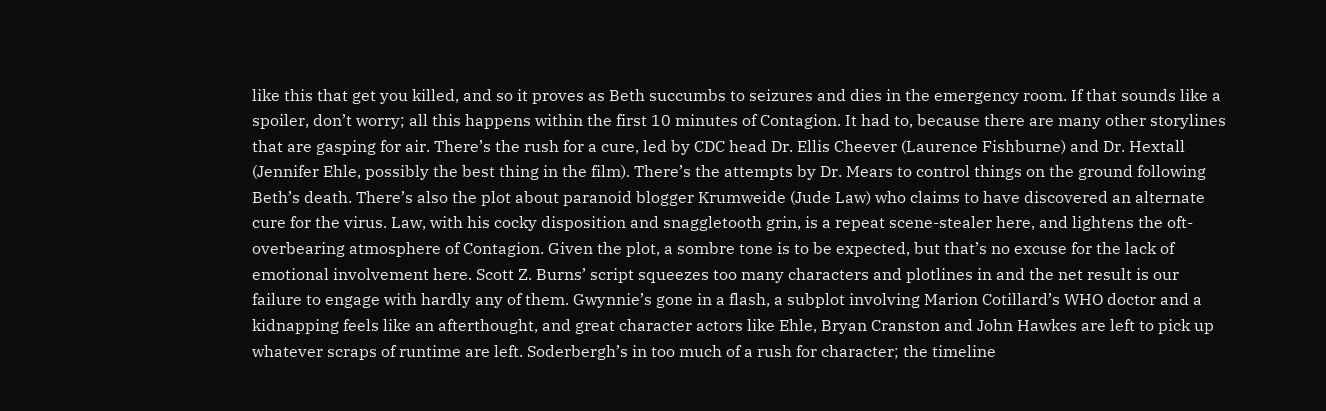like this that get you killed, and so it proves as Beth succumbs to seizures and dies in the emergency room. If that sounds like a spoiler, don’t worry; all this happens within the first 10 minutes of Contagion. It had to, because there are many other storylines that are gasping for air. There’s the rush for a cure, led by CDC head Dr. Ellis Cheever (Laurence Fishburne) and Dr. Hextall (Jennifer Ehle, possibly the best thing in the film). There’s the attempts by Dr. Mears to control things on the ground following Beth’s death. There’s also the plot about paranoid blogger Krumweide (Jude Law) who claims to have discovered an alternate cure for the virus. Law, with his cocky disposition and snaggletooth grin, is a repeat scene-stealer here, and lightens the oft-overbearing atmosphere of Contagion. Given the plot, a sombre tone is to be expected, but that’s no excuse for the lack of emotional involvement here. Scott Z. Burns’ script squeezes too many characters and plotlines in and the net result is our failure to engage with hardly any of them. Gwynnie’s gone in a flash, a subplot involving Marion Cotillard’s WHO doctor and a kidnapping feels like an afterthought, and great character actors like Ehle, Bryan Cranston and John Hawkes are left to pick up whatever scraps of runtime are left. Soderbergh’s in too much of a rush for character; the timeline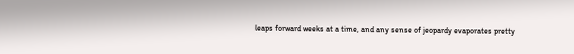leaps forward weeks at a time, and any sense of jeopardy evaporates pretty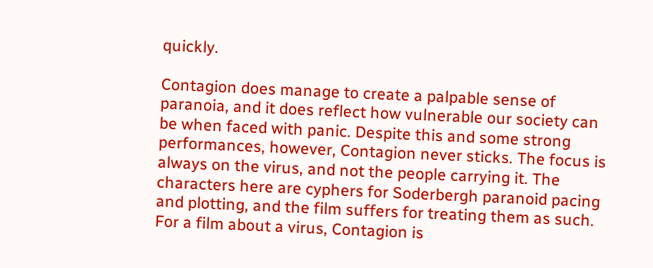quickly.

Contagion does manage to create a palpable sense of paranoia, and it does reflect how vulnerable our society can be when faced with panic. Despite this and some strong performances, however, Contagion never sticks. The focus is always on the virus, and not the people carrying it. The characters here are cyphers for Soderbergh paranoid pacing and plotting, and the film suffers for treating them as such. For a film about a virus, Contagion is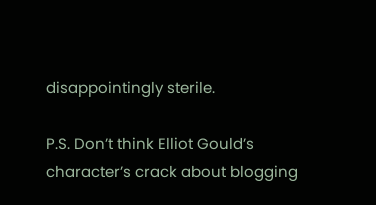disappointingly sterile.

P.S. Don’t think Elliot Gould’s character’s crack about blogging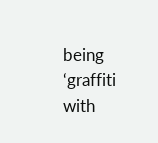being ‘graffiti with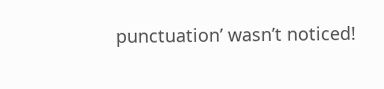punctuation’ wasn’t noticed!